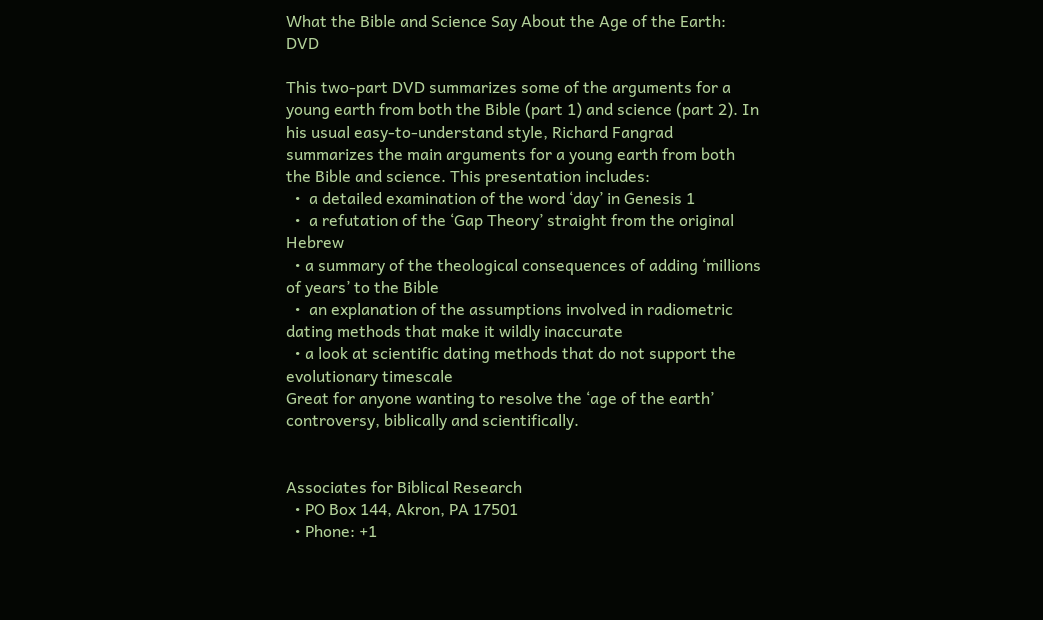What the Bible and Science Say About the Age of the Earth: DVD

This two-part DVD summarizes some of the arguments for a young earth from both the Bible (part 1) and science (part 2). In his usual easy-to-understand style, Richard Fangrad summarizes the main arguments for a young earth from both the Bible and science. This presentation includes:
  •  a detailed examination of the word ‘day’ in Genesis 1
  •  a refutation of the ‘Gap Theory’ straight from the original Hebrew
  • a summary of the theological consequences of adding ‘millions of years’ to the Bible
  •  an explanation of the assumptions involved in radiometric dating methods that make it wildly inaccurate
  • a look at scientific dating methods that do not support the evolutionary timescale
Great for anyone wanting to resolve the ‘age of the earth’ controversy, biblically and scientifically.


Associates for Biblical Research
  • PO Box 144, Akron, PA 17501
  • Phone: +1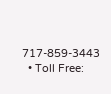717-859-3443
  • Toll Free: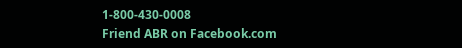1-800-430-0008
Friend ABR on Facebook.com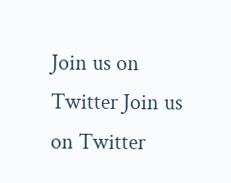Join us on Twitter Join us on Twitter